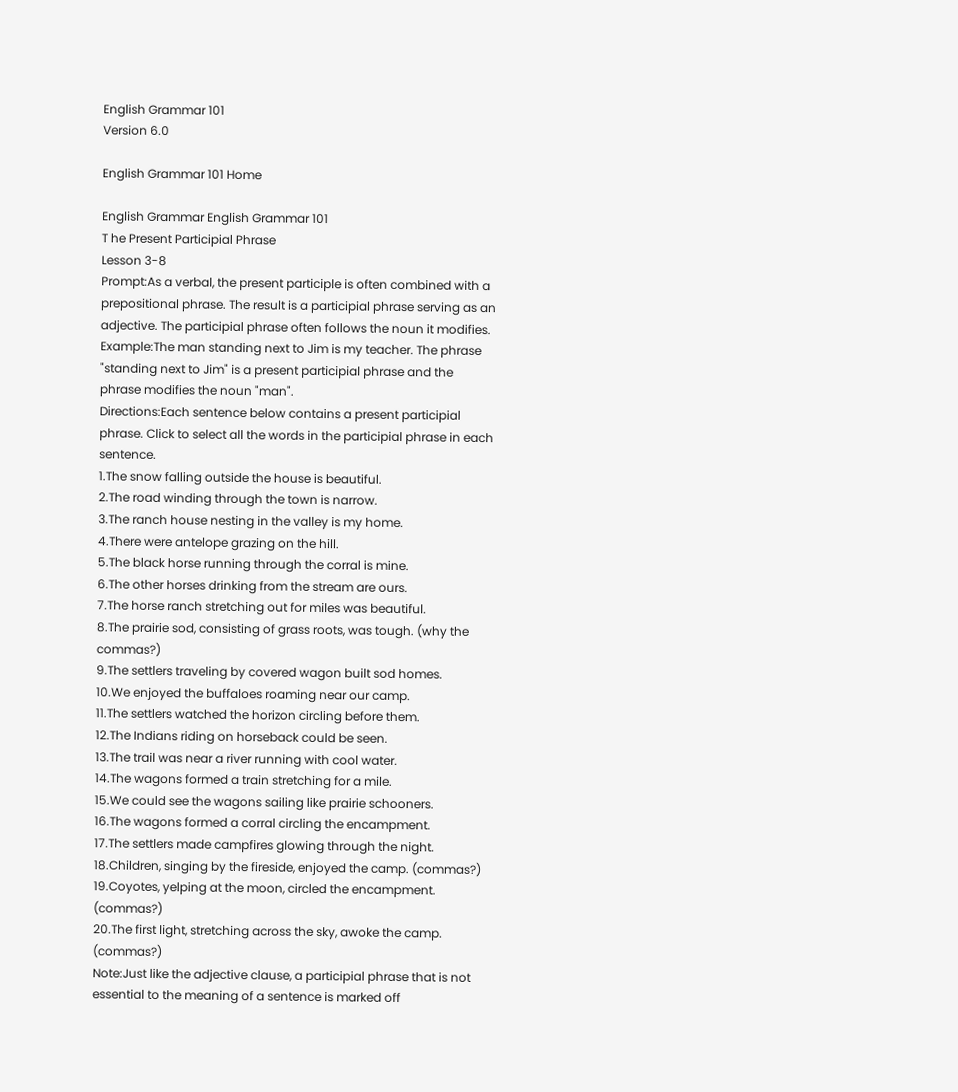English Grammar 101
Version 6.0

English Grammar 101 Home

English Grammar English Grammar 101
T he Present Participial Phrase
Lesson 3-8
Prompt:As a verbal, the present participle is often combined with a prepositional phrase. The result is a participial phrase serving as an adjective. The participial phrase often follows the noun it modifies.
Example:The man standing next to Jim is my teacher. The phrase "standing next to Jim" is a present participial phrase and the phrase modifies the noun "man".
Directions:Each sentence below contains a present participial phrase. Click to select all the words in the participial phrase in each sentence.
1.The snow falling outside the house is beautiful.
2.The road winding through the town is narrow.
3.The ranch house nesting in the valley is my home.
4.There were antelope grazing on the hill.
5.The black horse running through the corral is mine.
6.The other horses drinking from the stream are ours.
7.The horse ranch stretching out for miles was beautiful.
8.The prairie sod, consisting of grass roots, was tough. (why the commas?)
9.The settlers traveling by covered wagon built sod homes.
10.We enjoyed the buffaloes roaming near our camp.
11.The settlers watched the horizon circling before them.
12.The Indians riding on horseback could be seen.
13.The trail was near a river running with cool water.
14.The wagons formed a train stretching for a mile.
15.We could see the wagons sailing like prairie schooners.
16.The wagons formed a corral circling the encampment.
17.The settlers made campfires glowing through the night.
18.Children, singing by the fireside, enjoyed the camp. (commas?)
19.Coyotes, yelping at the moon, circled the encampment. (commas?)
20.The first light, stretching across the sky, awoke the camp. (commas?)
Note:Just like the adjective clause, a participial phrase that is not essential to the meaning of a sentence is marked off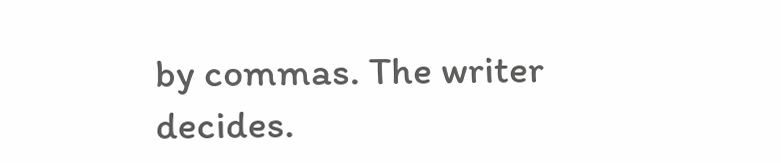by commas. The writer decides.